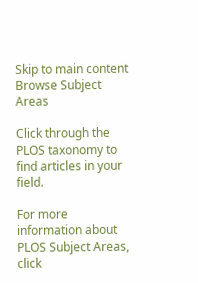Skip to main content
Browse Subject Areas

Click through the PLOS taxonomy to find articles in your field.

For more information about PLOS Subject Areas, click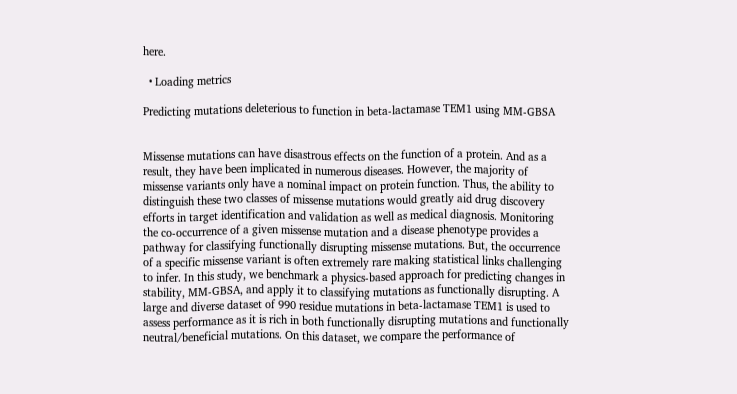here.

  • Loading metrics

Predicting mutations deleterious to function in beta-lactamase TEM1 using MM-GBSA


Missense mutations can have disastrous effects on the function of a protein. And as a result, they have been implicated in numerous diseases. However, the majority of missense variants only have a nominal impact on protein function. Thus, the ability to distinguish these two classes of missense mutations would greatly aid drug discovery efforts in target identification and validation as well as medical diagnosis. Monitoring the co-occurrence of a given missense mutation and a disease phenotype provides a pathway for classifying functionally disrupting missense mutations. But, the occurrence of a specific missense variant is often extremely rare making statistical links challenging to infer. In this study, we benchmark a physics-based approach for predicting changes in stability, MM-GBSA, and apply it to classifying mutations as functionally disrupting. A large and diverse dataset of 990 residue mutations in beta-lactamase TEM1 is used to assess performance as it is rich in both functionally disrupting mutations and functionally neutral/beneficial mutations. On this dataset, we compare the performance of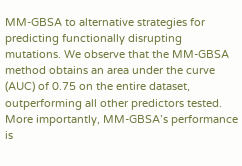MM-GBSA to alternative strategies for predicting functionally disrupting mutations. We observe that the MM-GBSA method obtains an area under the curve (AUC) of 0.75 on the entire dataset, outperforming all other predictors tested. More importantly, MM-GBSA’s performance is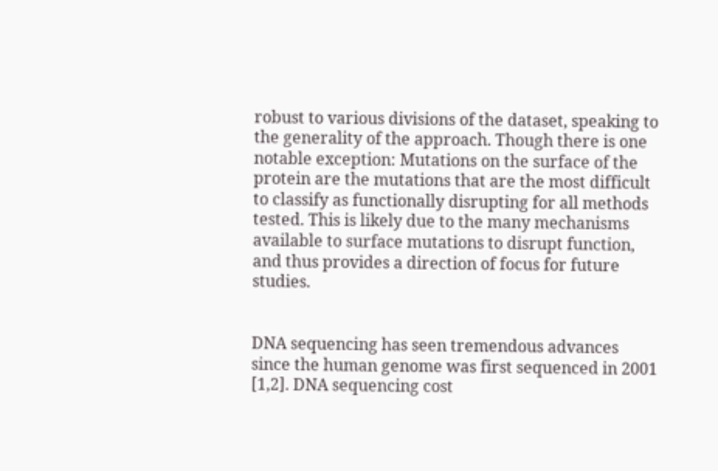robust to various divisions of the dataset, speaking to the generality of the approach. Though there is one notable exception: Mutations on the surface of the protein are the mutations that are the most difficult to classify as functionally disrupting for all methods tested. This is likely due to the many mechanisms available to surface mutations to disrupt function, and thus provides a direction of focus for future studies.


DNA sequencing has seen tremendous advances since the human genome was first sequenced in 2001 [1,2]. DNA sequencing cost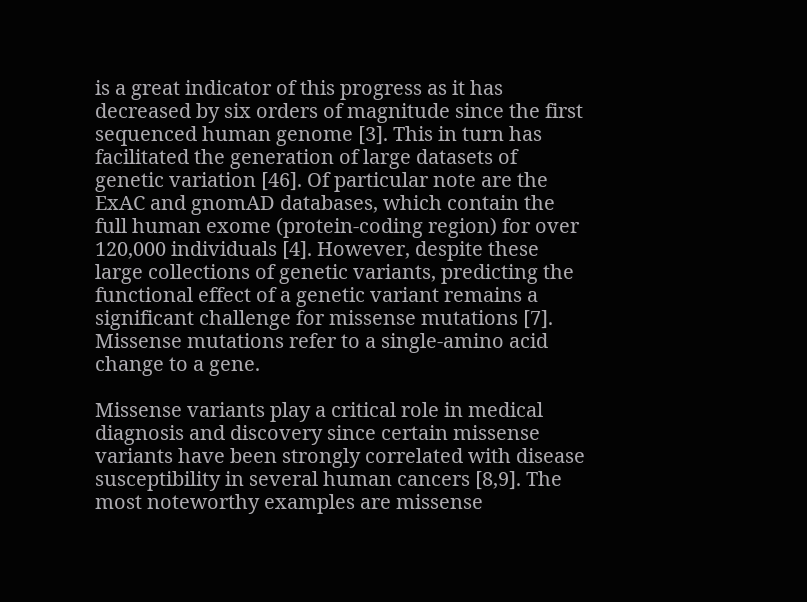is a great indicator of this progress as it has decreased by six orders of magnitude since the first sequenced human genome [3]. This in turn has facilitated the generation of large datasets of genetic variation [46]. Of particular note are the ExAC and gnomAD databases, which contain the full human exome (protein-coding region) for over 120,000 individuals [4]. However, despite these large collections of genetic variants, predicting the functional effect of a genetic variant remains a significant challenge for missense mutations [7]. Missense mutations refer to a single-amino acid change to a gene.

Missense variants play a critical role in medical diagnosis and discovery since certain missense variants have been strongly correlated with disease susceptibility in several human cancers [8,9]. The most noteworthy examples are missense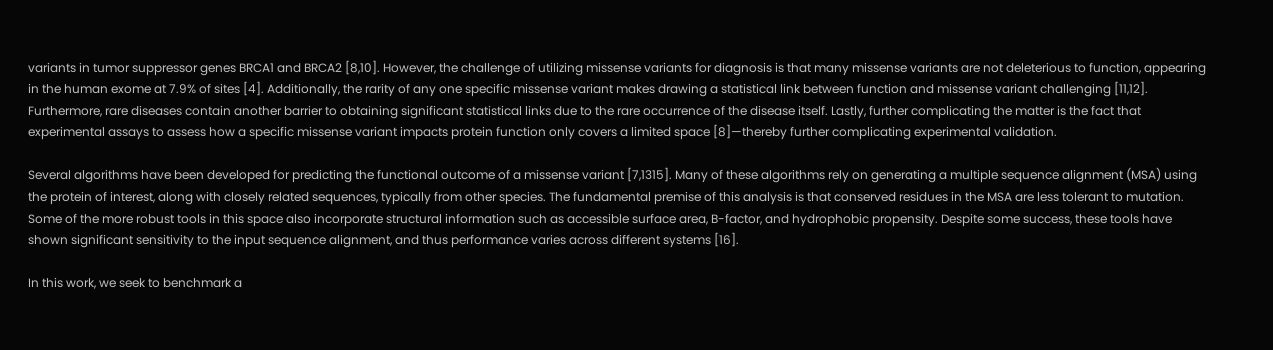variants in tumor suppressor genes BRCA1 and BRCA2 [8,10]. However, the challenge of utilizing missense variants for diagnosis is that many missense variants are not deleterious to function, appearing in the human exome at 7.9% of sites [4]. Additionally, the rarity of any one specific missense variant makes drawing a statistical link between function and missense variant challenging [11,12]. Furthermore, rare diseases contain another barrier to obtaining significant statistical links due to the rare occurrence of the disease itself. Lastly, further complicating the matter is the fact that experimental assays to assess how a specific missense variant impacts protein function only covers a limited space [8]—thereby further complicating experimental validation.

Several algorithms have been developed for predicting the functional outcome of a missense variant [7,1315]. Many of these algorithms rely on generating a multiple sequence alignment (MSA) using the protein of interest, along with closely related sequences, typically from other species. The fundamental premise of this analysis is that conserved residues in the MSA are less tolerant to mutation. Some of the more robust tools in this space also incorporate structural information such as accessible surface area, B-factor, and hydrophobic propensity. Despite some success, these tools have shown significant sensitivity to the input sequence alignment, and thus performance varies across different systems [16].

In this work, we seek to benchmark a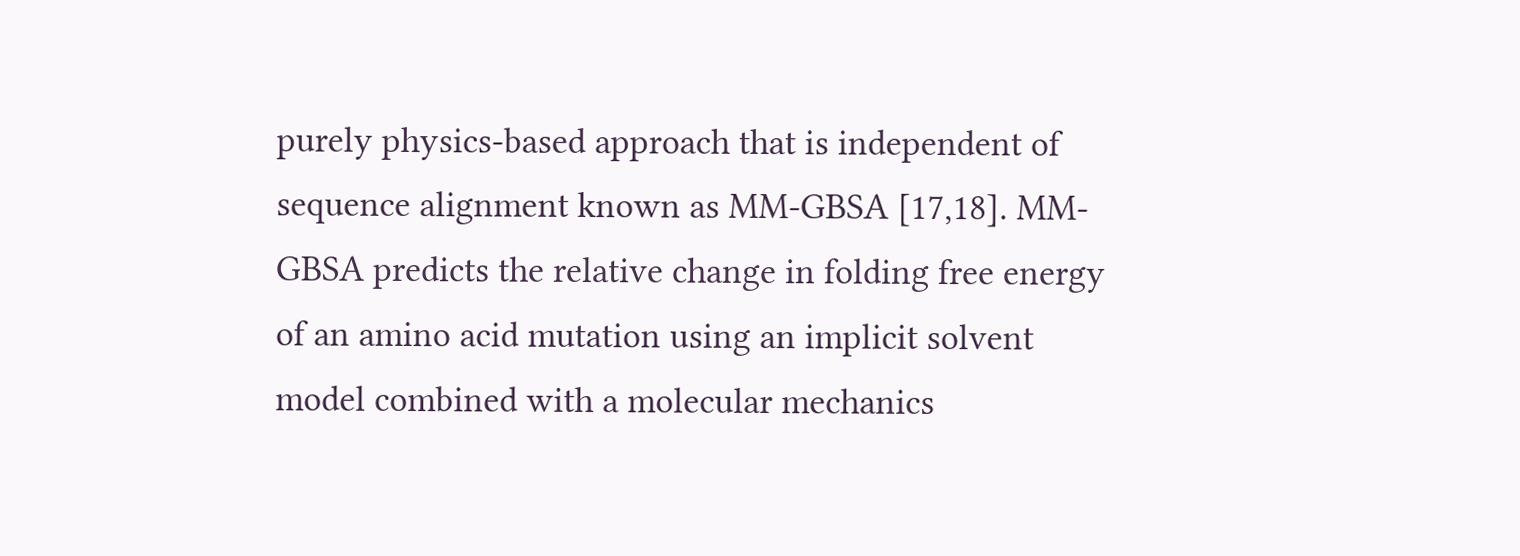purely physics-based approach that is independent of sequence alignment known as MM-GBSA [17,18]. MM-GBSA predicts the relative change in folding free energy of an amino acid mutation using an implicit solvent model combined with a molecular mechanics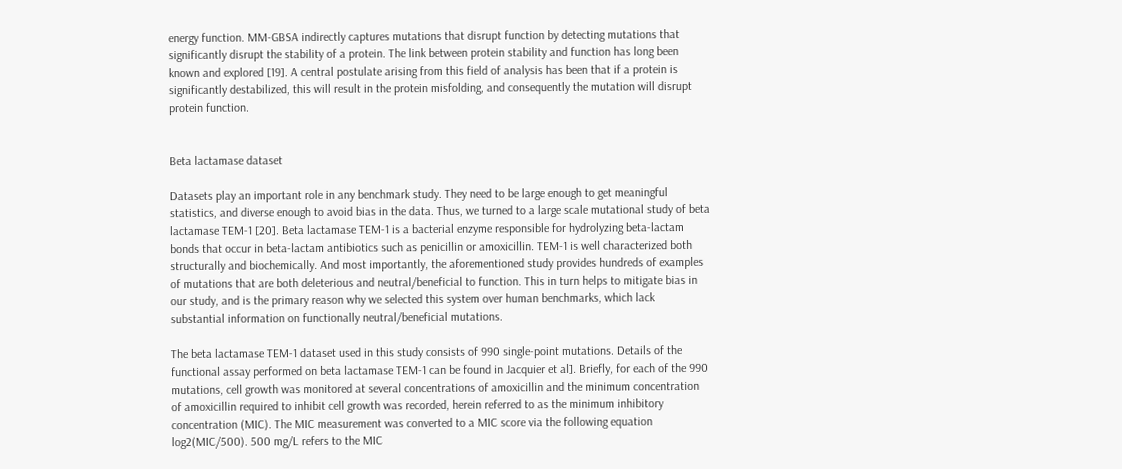energy function. MM-GBSA indirectly captures mutations that disrupt function by detecting mutations that significantly disrupt the stability of a protein. The link between protein stability and function has long been known and explored [19]. A central postulate arising from this field of analysis has been that if a protein is significantly destabilized, this will result in the protein misfolding, and consequently the mutation will disrupt protein function.


Beta lactamase dataset

Datasets play an important role in any benchmark study. They need to be large enough to get meaningful statistics, and diverse enough to avoid bias in the data. Thus, we turned to a large scale mutational study of beta lactamase TEM-1 [20]. Beta lactamase TEM-1 is a bacterial enzyme responsible for hydrolyzing beta-lactam bonds that occur in beta-lactam antibiotics such as penicillin or amoxicillin. TEM-1 is well characterized both structurally and biochemically. And most importantly, the aforementioned study provides hundreds of examples of mutations that are both deleterious and neutral/beneficial to function. This in turn helps to mitigate bias in our study, and is the primary reason why we selected this system over human benchmarks, which lack substantial information on functionally neutral/beneficial mutations.

The beta lactamase TEM-1 dataset used in this study consists of 990 single-point mutations. Details of the functional assay performed on beta lactamase TEM-1 can be found in Jacquier et al]. Briefly, for each of the 990 mutations, cell growth was monitored at several concentrations of amoxicillin and the minimum concentration of amoxicillin required to inhibit cell growth was recorded, herein referred to as the minimum inhibitory concentration (MIC). The MIC measurement was converted to a MIC score via the following equation log2(MIC/500). 500 mg/L refers to the MIC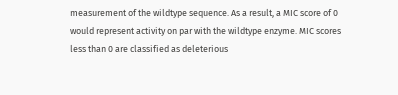measurement of the wildtype sequence. As a result, a MIC score of 0 would represent activity on par with the wildtype enzyme. MIC scores less than 0 are classified as deleterious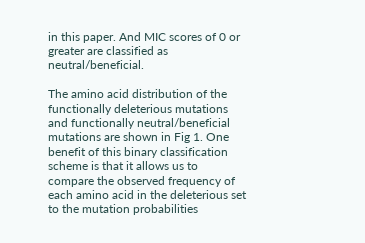in this paper. And MIC scores of 0 or greater are classified as neutral/beneficial.

The amino acid distribution of the functionally deleterious mutations and functionally neutral/beneficial mutations are shown in Fig 1. One benefit of this binary classification scheme is that it allows us to compare the observed frequency of each amino acid in the deleterious set to the mutation probabilities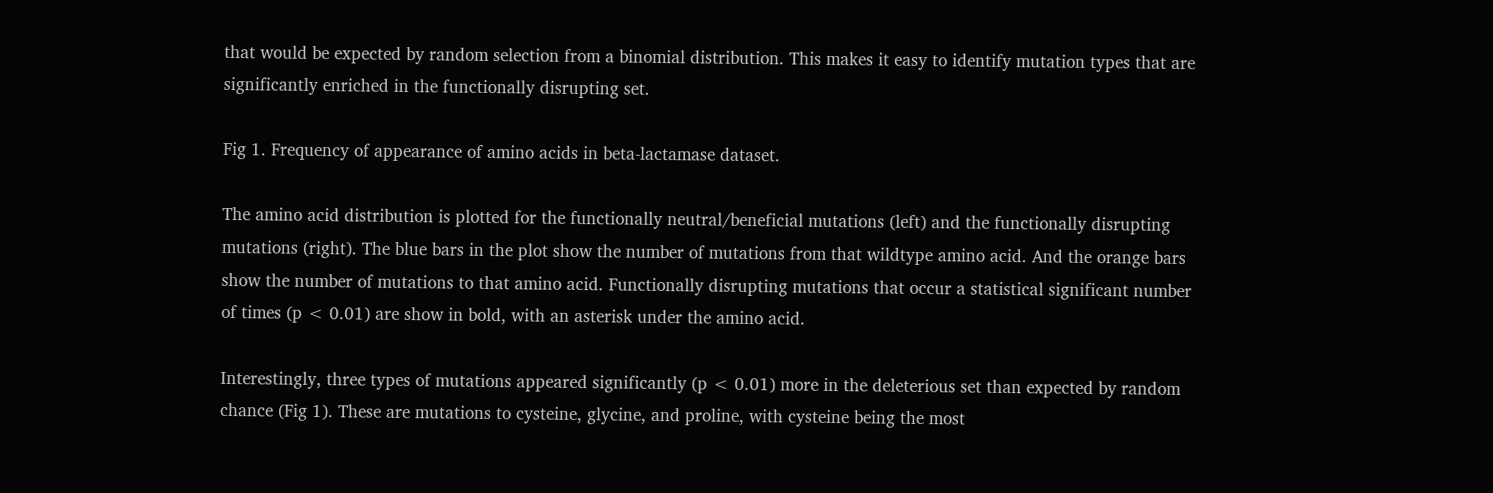that would be expected by random selection from a binomial distribution. This makes it easy to identify mutation types that are significantly enriched in the functionally disrupting set.

Fig 1. Frequency of appearance of amino acids in beta-lactamase dataset.

The amino acid distribution is plotted for the functionally neutral/beneficial mutations (left) and the functionally disrupting mutations (right). The blue bars in the plot show the number of mutations from that wildtype amino acid. And the orange bars show the number of mutations to that amino acid. Functionally disrupting mutations that occur a statistical significant number of times (p < 0.01) are show in bold, with an asterisk under the amino acid.

Interestingly, three types of mutations appeared significantly (p < 0.01) more in the deleterious set than expected by random chance (Fig 1). These are mutations to cysteine, glycine, and proline, with cysteine being the most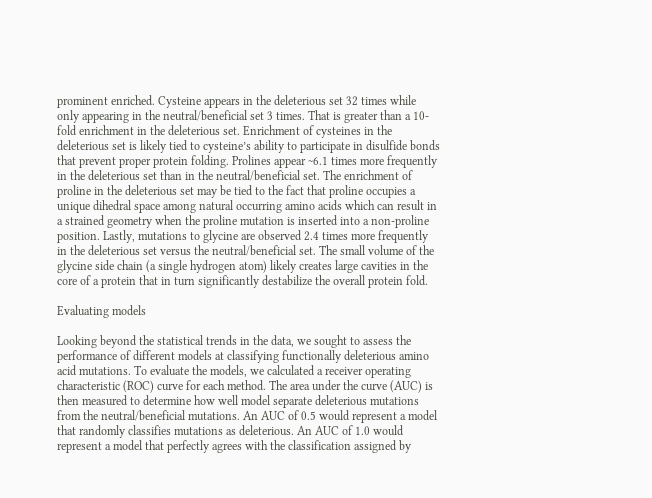prominent enriched. Cysteine appears in the deleterious set 32 times while only appearing in the neutral/beneficial set 3 times. That is greater than a 10-fold enrichment in the deleterious set. Enrichment of cysteines in the deleterious set is likely tied to cysteine’s ability to participate in disulfide bonds that prevent proper protein folding. Prolines appear ~6.1 times more frequently in the deleterious set than in the neutral/beneficial set. The enrichment of proline in the deleterious set may be tied to the fact that proline occupies a unique dihedral space among natural occurring amino acids which can result in a strained geometry when the proline mutation is inserted into a non-proline position. Lastly, mutations to glycine are observed 2.4 times more frequently in the deleterious set versus the neutral/beneficial set. The small volume of the glycine side chain (a single hydrogen atom) likely creates large cavities in the core of a protein that in turn significantly destabilize the overall protein fold.

Evaluating models

Looking beyond the statistical trends in the data, we sought to assess the performance of different models at classifying functionally deleterious amino acid mutations. To evaluate the models, we calculated a receiver operating characteristic (ROC) curve for each method. The area under the curve (AUC) is then measured to determine how well model separate deleterious mutations from the neutral/beneficial mutations. An AUC of 0.5 would represent a model that randomly classifies mutations as deleterious. An AUC of 1.0 would represent a model that perfectly agrees with the classification assigned by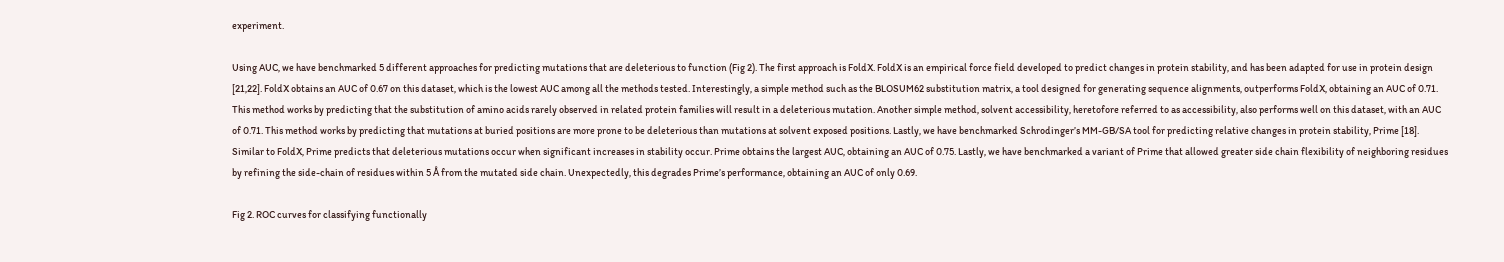experiment.

Using AUC, we have benchmarked 5 different approaches for predicting mutations that are deleterious to function (Fig 2). The first approach is FoldX. FoldX is an empirical force field developed to predict changes in protein stability, and has been adapted for use in protein design [21,22]. FoldX obtains an AUC of 0.67 on this dataset, which is the lowest AUC among all the methods tested. Interestingly, a simple method such as the BLOSUM62 substitution matrix, a tool designed for generating sequence alignments, outperforms FoldX, obtaining an AUC of 0.71. This method works by predicting that the substitution of amino acids rarely observed in related protein families will result in a deleterious mutation. Another simple method, solvent accessibility, heretofore referred to as accessibility, also performs well on this dataset, with an AUC of 0.71. This method works by predicting that mutations at buried positions are more prone to be deleterious than mutations at solvent exposed positions. Lastly, we have benchmarked Schrodinger’s MM-GB/SA tool for predicting relative changes in protein stability, Prime [18]. Similar to FoldX, Prime predicts that deleterious mutations occur when significant increases in stability occur. Prime obtains the largest AUC, obtaining an AUC of 0.75. Lastly, we have benchmarked a variant of Prime that allowed greater side chain flexibility of neighboring residues by refining the side-chain of residues within 5 Å from the mutated side chain. Unexpectedly, this degrades Prime’s performance, obtaining an AUC of only 0.69.

Fig 2. ROC curves for classifying functionally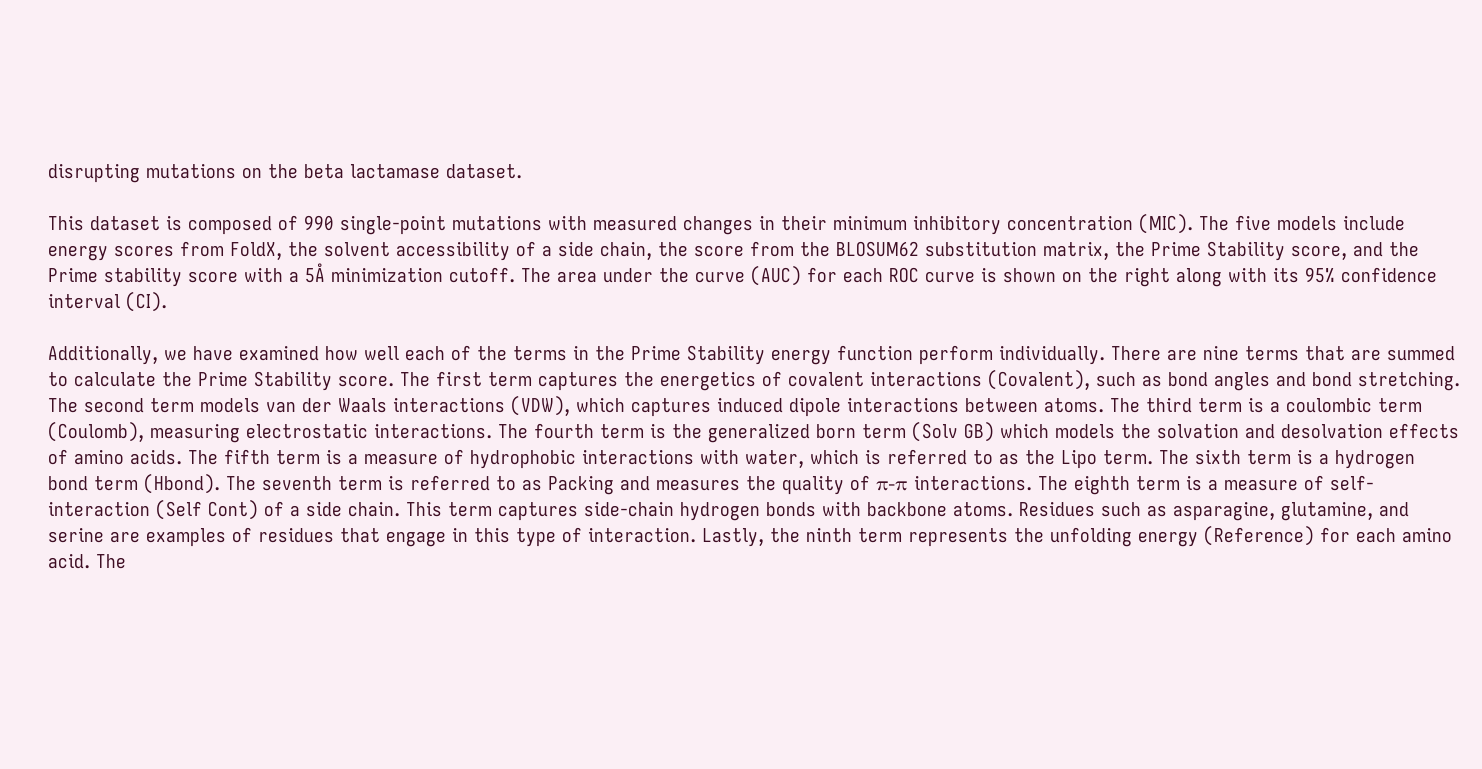disrupting mutations on the beta lactamase dataset.

This dataset is composed of 990 single-point mutations with measured changes in their minimum inhibitory concentration (MIC). The five models include energy scores from FoldX, the solvent accessibility of a side chain, the score from the BLOSUM62 substitution matrix, the Prime Stability score, and the Prime stability score with a 5Å minimization cutoff. The area under the curve (AUC) for each ROC curve is shown on the right along with its 95% confidence interval (CI).

Additionally, we have examined how well each of the terms in the Prime Stability energy function perform individually. There are nine terms that are summed to calculate the Prime Stability score. The first term captures the energetics of covalent interactions (Covalent), such as bond angles and bond stretching. The second term models van der Waals interactions (VDW), which captures induced dipole interactions between atoms. The third term is a coulombic term (Coulomb), measuring electrostatic interactions. The fourth term is the generalized born term (Solv GB) which models the solvation and desolvation effects of amino acids. The fifth term is a measure of hydrophobic interactions with water, which is referred to as the Lipo term. The sixth term is a hydrogen bond term (Hbond). The seventh term is referred to as Packing and measures the quality of π-π interactions. The eighth term is a measure of self-interaction (Self Cont) of a side chain. This term captures side-chain hydrogen bonds with backbone atoms. Residues such as asparagine, glutamine, and serine are examples of residues that engage in this type of interaction. Lastly, the ninth term represents the unfolding energy (Reference) for each amino acid. The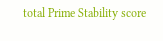total Prime Stability score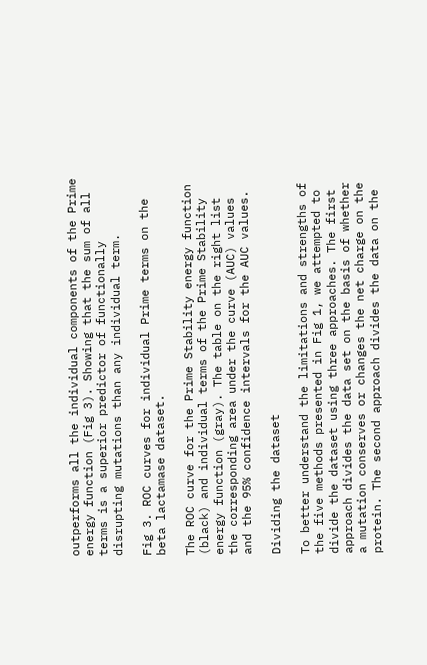outperforms all the individual components of the Prime energy function (Fig 3). Showing that the sum of all terms is a superior predictor of functionally disrupting mutations than any individual term.

Fig 3. ROC curves for individual Prime terms on the beta lactamase dataset.

The ROC curve for the Prime Stability energy function (black) and individual terms of the Prime Stability energy function (gray). The table on the right list the corresponding area under the curve (AUC) values and the 95% confidence intervals for the AUC values.

Dividing the dataset

To better understand the limitations and strengths of the five methods presented in Fig 1, we attempted to divide the dataset using three approaches. The first approach divides the data set on the basis of whether a mutation conserves or changes the net charge on the protein. The second approach divides the data on the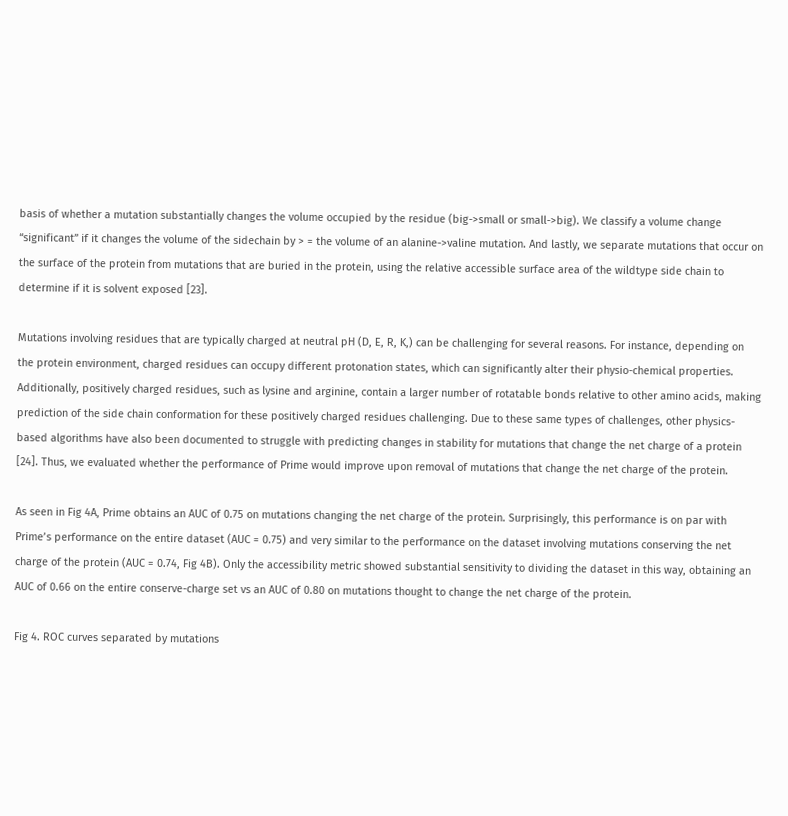basis of whether a mutation substantially changes the volume occupied by the residue (big->small or small->big). We classify a volume change “significant” if it changes the volume of the sidechain by > = the volume of an alanine->valine mutation. And lastly, we separate mutations that occur on the surface of the protein from mutations that are buried in the protein, using the relative accessible surface area of the wildtype side chain to determine if it is solvent exposed [23].

Mutations involving residues that are typically charged at neutral pH (D, E, R, K,) can be challenging for several reasons. For instance, depending on the protein environment, charged residues can occupy different protonation states, which can significantly alter their physio-chemical properties. Additionally, positively charged residues, such as lysine and arginine, contain a larger number of rotatable bonds relative to other amino acids, making prediction of the side chain conformation for these positively charged residues challenging. Due to these same types of challenges, other physics-based algorithms have also been documented to struggle with predicting changes in stability for mutations that change the net charge of a protein [24]. Thus, we evaluated whether the performance of Prime would improve upon removal of mutations that change the net charge of the protein.

As seen in Fig 4A, Prime obtains an AUC of 0.75 on mutations changing the net charge of the protein. Surprisingly, this performance is on par with Prime’s performance on the entire dataset (AUC = 0.75) and very similar to the performance on the dataset involving mutations conserving the net charge of the protein (AUC = 0.74, Fig 4B). Only the accessibility metric showed substantial sensitivity to dividing the dataset in this way, obtaining an AUC of 0.66 on the entire conserve-charge set vs an AUC of 0.80 on mutations thought to change the net charge of the protein.

Fig 4. ROC curves separated by mutations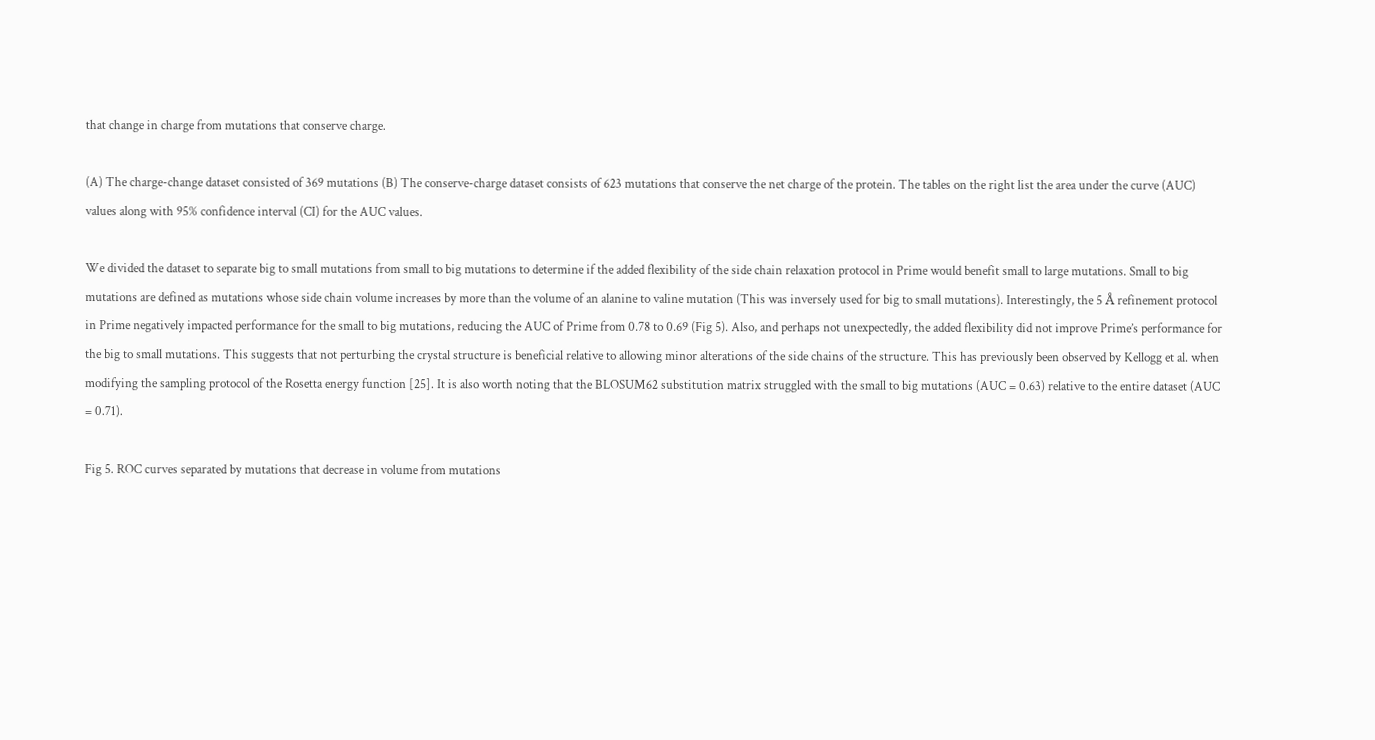that change in charge from mutations that conserve charge.

(A) The charge-change dataset consisted of 369 mutations (B) The conserve-charge dataset consists of 623 mutations that conserve the net charge of the protein. The tables on the right list the area under the curve (AUC) values along with 95% confidence interval (CI) for the AUC values.

We divided the dataset to separate big to small mutations from small to big mutations to determine if the added flexibility of the side chain relaxation protocol in Prime would benefit small to large mutations. Small to big mutations are defined as mutations whose side chain volume increases by more than the volume of an alanine to valine mutation (This was inversely used for big to small mutations). Interestingly, the 5 Å refinement protocol in Prime negatively impacted performance for the small to big mutations, reducing the AUC of Prime from 0.78 to 0.69 (Fig 5). Also, and perhaps not unexpectedly, the added flexibility did not improve Prime’s performance for the big to small mutations. This suggests that not perturbing the crystal structure is beneficial relative to allowing minor alterations of the side chains of the structure. This has previously been observed by Kellogg et al. when modifying the sampling protocol of the Rosetta energy function [25]. It is also worth noting that the BLOSUM62 substitution matrix struggled with the small to big mutations (AUC = 0.63) relative to the entire dataset (AUC = 0.71).

Fig 5. ROC curves separated by mutations that decrease in volume from mutations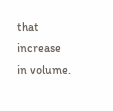that increase in volume.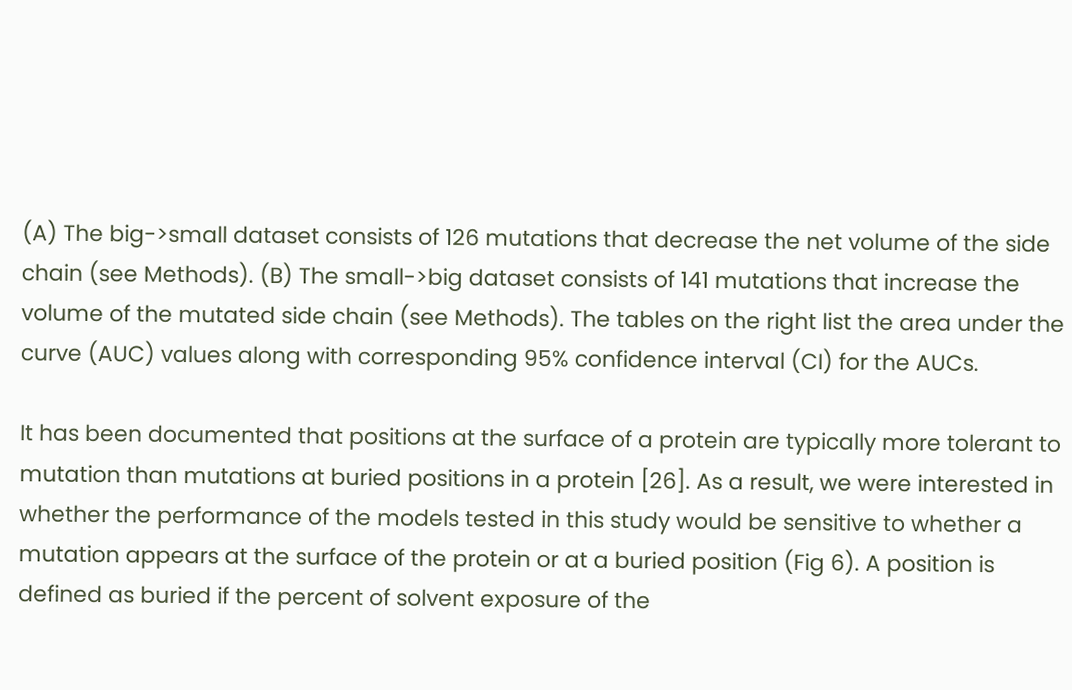(A) The big->small dataset consists of 126 mutations that decrease the net volume of the side chain (see Methods). (B) The small->big dataset consists of 141 mutations that increase the volume of the mutated side chain (see Methods). The tables on the right list the area under the curve (AUC) values along with corresponding 95% confidence interval (CI) for the AUCs.

It has been documented that positions at the surface of a protein are typically more tolerant to mutation than mutations at buried positions in a protein [26]. As a result, we were interested in whether the performance of the models tested in this study would be sensitive to whether a mutation appears at the surface of the protein or at a buried position (Fig 6). A position is defined as buried if the percent of solvent exposure of the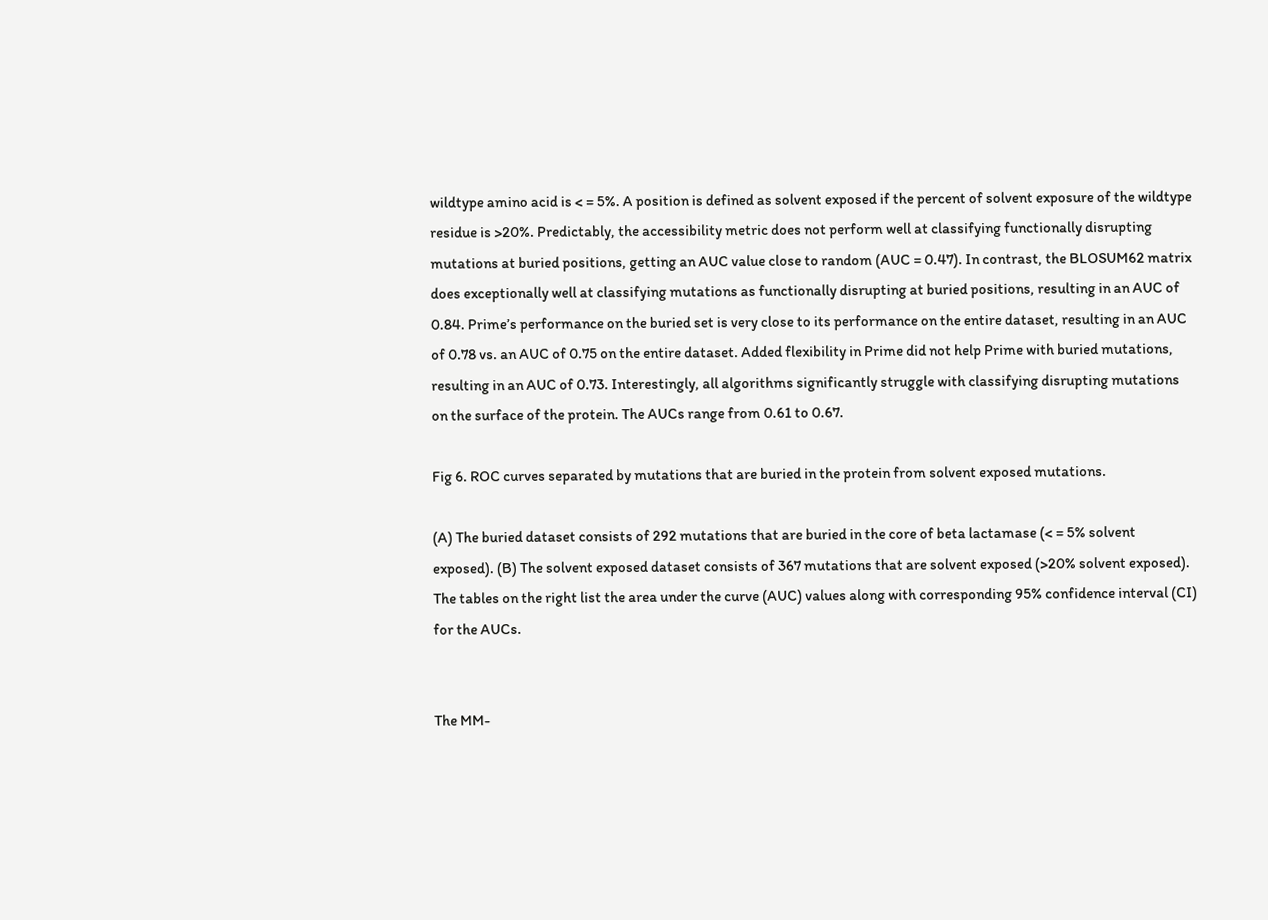wildtype amino acid is < = 5%. A position is defined as solvent exposed if the percent of solvent exposure of the wildtype residue is >20%. Predictably, the accessibility metric does not perform well at classifying functionally disrupting mutations at buried positions, getting an AUC value close to random (AUC = 0.47). In contrast, the BLOSUM62 matrix does exceptionally well at classifying mutations as functionally disrupting at buried positions, resulting in an AUC of 0.84. Prime’s performance on the buried set is very close to its performance on the entire dataset, resulting in an AUC of 0.78 vs. an AUC of 0.75 on the entire dataset. Added flexibility in Prime did not help Prime with buried mutations, resulting in an AUC of 0.73. Interestingly, all algorithms significantly struggle with classifying disrupting mutations on the surface of the protein. The AUCs range from 0.61 to 0.67.

Fig 6. ROC curves separated by mutations that are buried in the protein from solvent exposed mutations.

(A) The buried dataset consists of 292 mutations that are buried in the core of beta lactamase (< = 5% solvent exposed). (B) The solvent exposed dataset consists of 367 mutations that are solvent exposed (>20% solvent exposed). The tables on the right list the area under the curve (AUC) values along with corresponding 95% confidence interval (CI) for the AUCs.


The MM-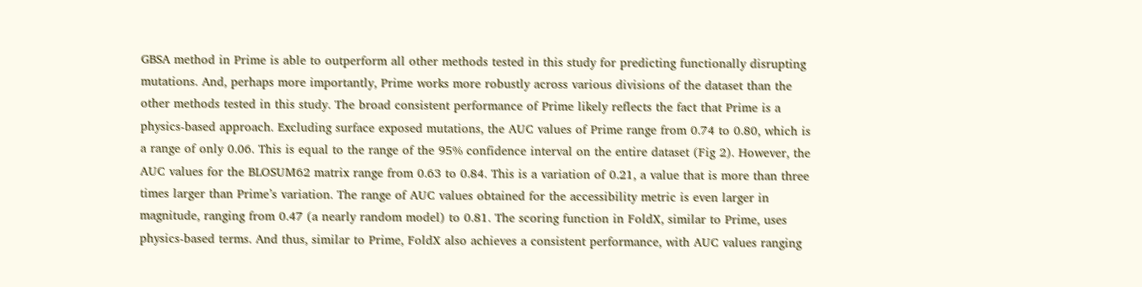GBSA method in Prime is able to outperform all other methods tested in this study for predicting functionally disrupting mutations. And, perhaps more importantly, Prime works more robustly across various divisions of the dataset than the other methods tested in this study. The broad consistent performance of Prime likely reflects the fact that Prime is a physics-based approach. Excluding surface exposed mutations, the AUC values of Prime range from 0.74 to 0.80, which is a range of only 0.06. This is equal to the range of the 95% confidence interval on the entire dataset (Fig 2). However, the AUC values for the BLOSUM62 matrix range from 0.63 to 0.84. This is a variation of 0.21, a value that is more than three times larger than Prime’s variation. The range of AUC values obtained for the accessibility metric is even larger in magnitude, ranging from 0.47 (a nearly random model) to 0.81. The scoring function in FoldX, similar to Prime, uses physics-based terms. And thus, similar to Prime, FoldX also achieves a consistent performance, with AUC values ranging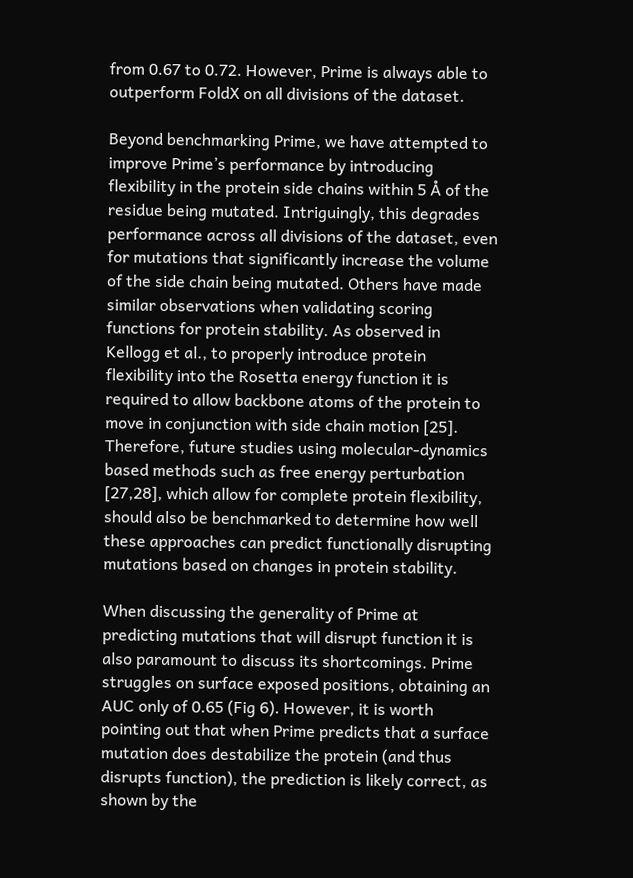from 0.67 to 0.72. However, Prime is always able to outperform FoldX on all divisions of the dataset.

Beyond benchmarking Prime, we have attempted to improve Prime’s performance by introducing flexibility in the protein side chains within 5 Å of the residue being mutated. Intriguingly, this degrades performance across all divisions of the dataset, even for mutations that significantly increase the volume of the side chain being mutated. Others have made similar observations when validating scoring functions for protein stability. As observed in Kellogg et al., to properly introduce protein flexibility into the Rosetta energy function it is required to allow backbone atoms of the protein to move in conjunction with side chain motion [25]. Therefore, future studies using molecular-dynamics based methods such as free energy perturbation [27,28], which allow for complete protein flexibility, should also be benchmarked to determine how well these approaches can predict functionally disrupting mutations based on changes in protein stability.

When discussing the generality of Prime at predicting mutations that will disrupt function it is also paramount to discuss its shortcomings. Prime struggles on surface exposed positions, obtaining an AUC only of 0.65 (Fig 6). However, it is worth pointing out that when Prime predicts that a surface mutation does destabilize the protein (and thus disrupts function), the prediction is likely correct, as shown by the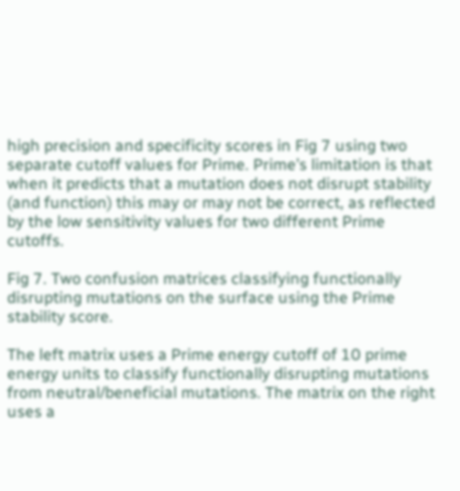high precision and specificity scores in Fig 7 using two separate cutoff values for Prime. Prime’s limitation is that when it predicts that a mutation does not disrupt stability (and function) this may or may not be correct, as reflected by the low sensitivity values for two different Prime cutoffs.

Fig 7. Two confusion matrices classifying functionally disrupting mutations on the surface using the Prime stability score.

The left matrix uses a Prime energy cutoff of 10 prime energy units to classify functionally disrupting mutations from neutral/beneficial mutations. The matrix on the right uses a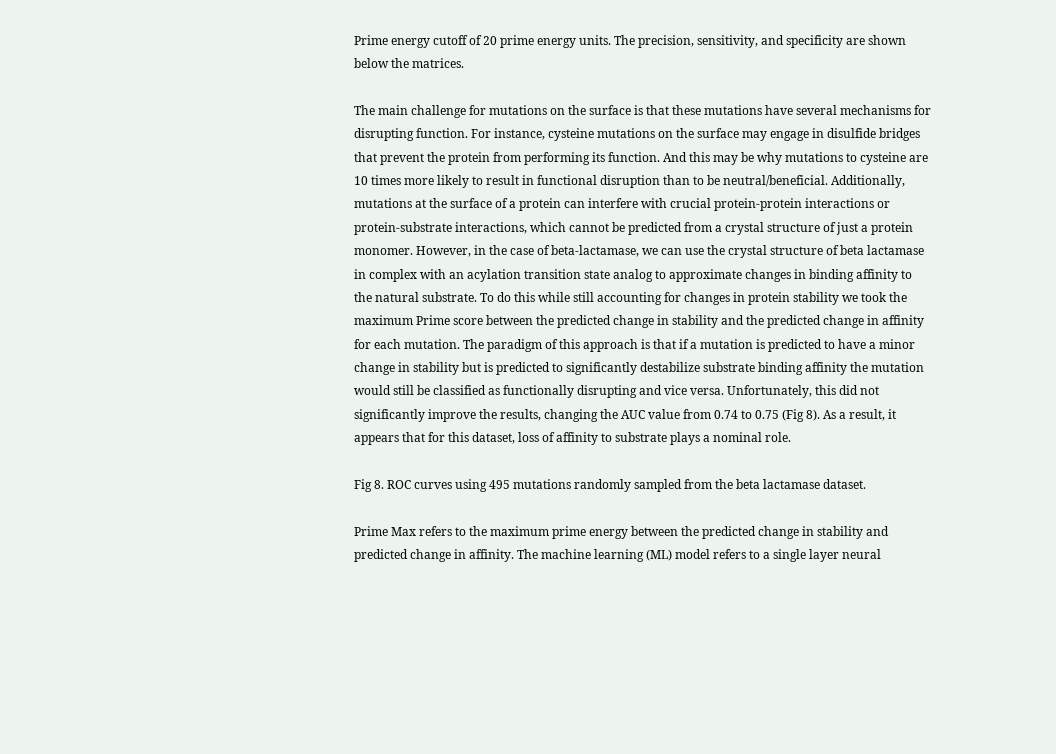Prime energy cutoff of 20 prime energy units. The precision, sensitivity, and specificity are shown below the matrices.

The main challenge for mutations on the surface is that these mutations have several mechanisms for disrupting function. For instance, cysteine mutations on the surface may engage in disulfide bridges that prevent the protein from performing its function. And this may be why mutations to cysteine are 10 times more likely to result in functional disruption than to be neutral/beneficial. Additionally, mutations at the surface of a protein can interfere with crucial protein-protein interactions or protein-substrate interactions, which cannot be predicted from a crystal structure of just a protein monomer. However, in the case of beta-lactamase, we can use the crystal structure of beta lactamase in complex with an acylation transition state analog to approximate changes in binding affinity to the natural substrate. To do this while still accounting for changes in protein stability we took the maximum Prime score between the predicted change in stability and the predicted change in affinity for each mutation. The paradigm of this approach is that if a mutation is predicted to have a minor change in stability but is predicted to significantly destabilize substrate binding affinity the mutation would still be classified as functionally disrupting and vice versa. Unfortunately, this did not significantly improve the results, changing the AUC value from 0.74 to 0.75 (Fig 8). As a result, it appears that for this dataset, loss of affinity to substrate plays a nominal role.

Fig 8. ROC curves using 495 mutations randomly sampled from the beta lactamase dataset.

Prime Max refers to the maximum prime energy between the predicted change in stability and predicted change in affinity. The machine learning (ML) model refers to a single layer neural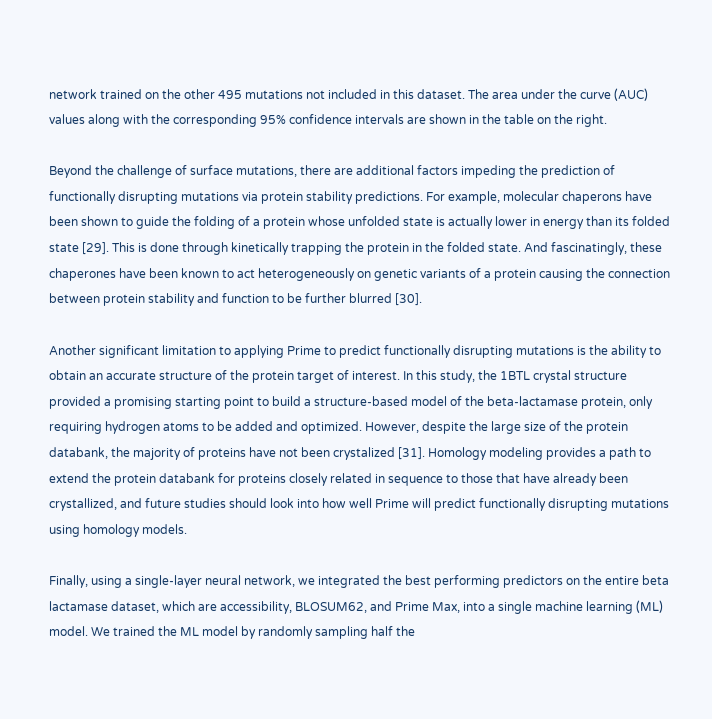network trained on the other 495 mutations not included in this dataset. The area under the curve (AUC) values along with the corresponding 95% confidence intervals are shown in the table on the right.

Beyond the challenge of surface mutations, there are additional factors impeding the prediction of functionally disrupting mutations via protein stability predictions. For example, molecular chaperons have been shown to guide the folding of a protein whose unfolded state is actually lower in energy than its folded state [29]. This is done through kinetically trapping the protein in the folded state. And fascinatingly, these chaperones have been known to act heterogeneously on genetic variants of a protein causing the connection between protein stability and function to be further blurred [30].

Another significant limitation to applying Prime to predict functionally disrupting mutations is the ability to obtain an accurate structure of the protein target of interest. In this study, the 1BTL crystal structure provided a promising starting point to build a structure-based model of the beta-lactamase protein, only requiring hydrogen atoms to be added and optimized. However, despite the large size of the protein databank, the majority of proteins have not been crystalized [31]. Homology modeling provides a path to extend the protein databank for proteins closely related in sequence to those that have already been crystallized, and future studies should look into how well Prime will predict functionally disrupting mutations using homology models.

Finally, using a single-layer neural network, we integrated the best performing predictors on the entire beta lactamase dataset, which are accessibility, BLOSUM62, and Prime Max, into a single machine learning (ML) model. We trained the ML model by randomly sampling half the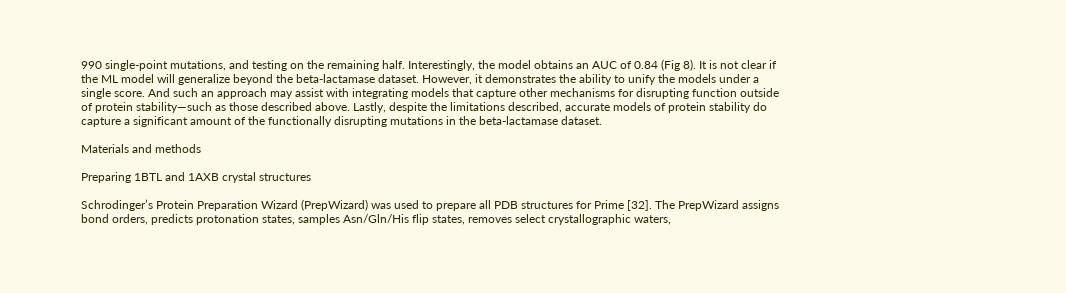990 single-point mutations, and testing on the remaining half. Interestingly, the model obtains an AUC of 0.84 (Fig 8). It is not clear if the ML model will generalize beyond the beta-lactamase dataset. However, it demonstrates the ability to unify the models under a single score. And such an approach may assist with integrating models that capture other mechanisms for disrupting function outside of protein stability—such as those described above. Lastly, despite the limitations described, accurate models of protein stability do capture a significant amount of the functionally disrupting mutations in the beta-lactamase dataset.

Materials and methods

Preparing 1BTL and 1AXB crystal structures

Schrodinger’s Protein Preparation Wizard (PrepWizard) was used to prepare all PDB structures for Prime [32]. The PrepWizard assigns bond orders, predicts protonation states, samples Asn/Gln/His flip states, removes select crystallographic waters,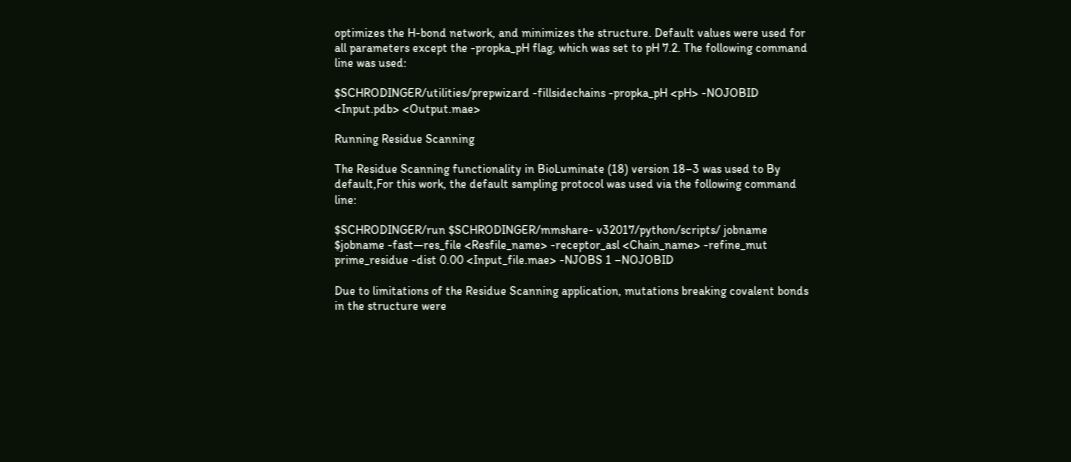optimizes the H-bond network, and minimizes the structure. Default values were used for all parameters except the -propka_pH flag, which was set to pH 7.2. The following command line was used:

$SCHRODINGER/utilities/prepwizard -fillsidechains -propka_pH <pH> -NOJOBID <Input.pdb> <Output.mae>

Running Residue Scanning

The Residue Scanning functionality in BioLuminate (18) version 18–3 was used to By default,For this work, the default sampling protocol was used via the following command line:

$SCHRODINGER/run $SCHRODINGER/mmshare- v32017/python/scripts/ jobname $jobname -fast—res_file <Resfile_name> -receptor_asl <Chain_name> -refine_mut prime_residue -dist 0.00 <Input_file.mae> -NJOBS 1 –NOJOBID

Due to limitations of the Residue Scanning application, mutations breaking covalent bonds in the structure were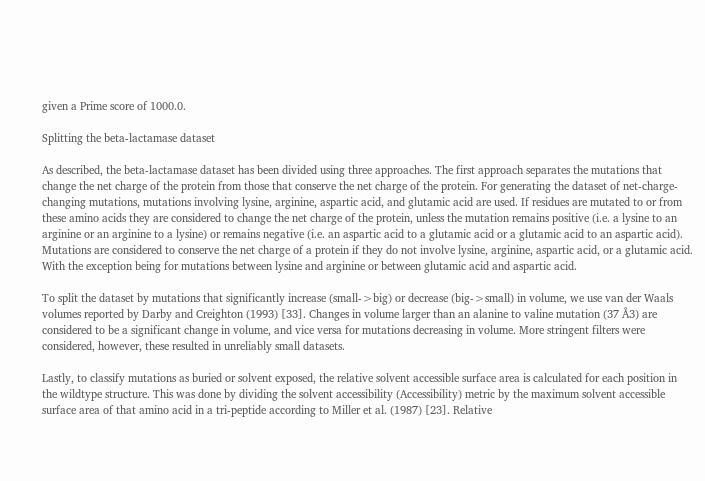given a Prime score of 1000.0.

Splitting the beta-lactamase dataset

As described, the beta-lactamase dataset has been divided using three approaches. The first approach separates the mutations that change the net charge of the protein from those that conserve the net charge of the protein. For generating the dataset of net-charge-changing mutations, mutations involving lysine, arginine, aspartic acid, and glutamic acid are used. If residues are mutated to or from these amino acids they are considered to change the net charge of the protein, unless the mutation remains positive (i.e. a lysine to an arginine or an arginine to a lysine) or remains negative (i.e. an aspartic acid to a glutamic acid or a glutamic acid to an aspartic acid). Mutations are considered to conserve the net charge of a protein if they do not involve lysine, arginine, aspartic acid, or a glutamic acid. With the exception being for mutations between lysine and arginine or between glutamic acid and aspartic acid.

To split the dataset by mutations that significantly increase (small->big) or decrease (big->small) in volume, we use van der Waals volumes reported by Darby and Creighton (1993) [33]. Changes in volume larger than an alanine to valine mutation (37 Å3) are considered to be a significant change in volume, and vice versa for mutations decreasing in volume. More stringent filters were considered, however, these resulted in unreliably small datasets.

Lastly, to classify mutations as buried or solvent exposed, the relative solvent accessible surface area is calculated for each position in the wildtype structure. This was done by dividing the solvent accessibility (Accessibility) metric by the maximum solvent accessible surface area of that amino acid in a tri-peptide according to Miller et al. (1987) [23]. Relative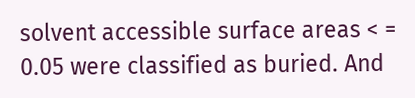solvent accessible surface areas < = 0.05 were classified as buried. And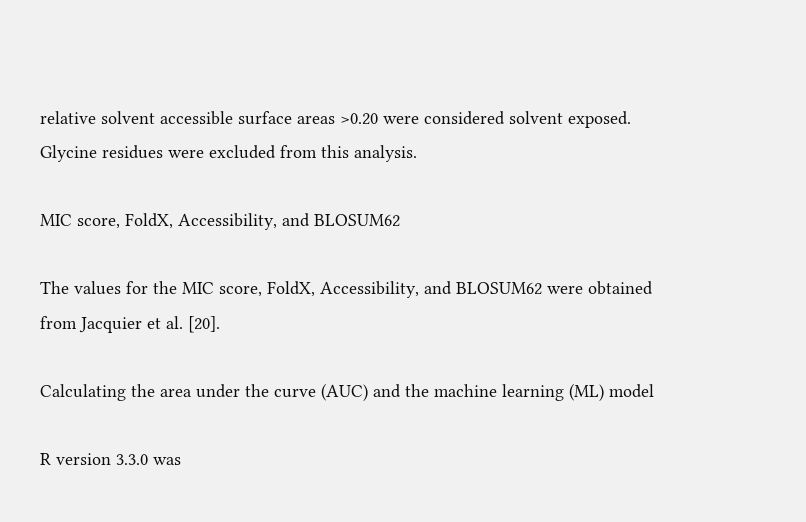relative solvent accessible surface areas >0.20 were considered solvent exposed. Glycine residues were excluded from this analysis.

MIC score, FoldX, Accessibility, and BLOSUM62

The values for the MIC score, FoldX, Accessibility, and BLOSUM62 were obtained from Jacquier et al. [20].

Calculating the area under the curve (AUC) and the machine learning (ML) model

R version 3.3.0 was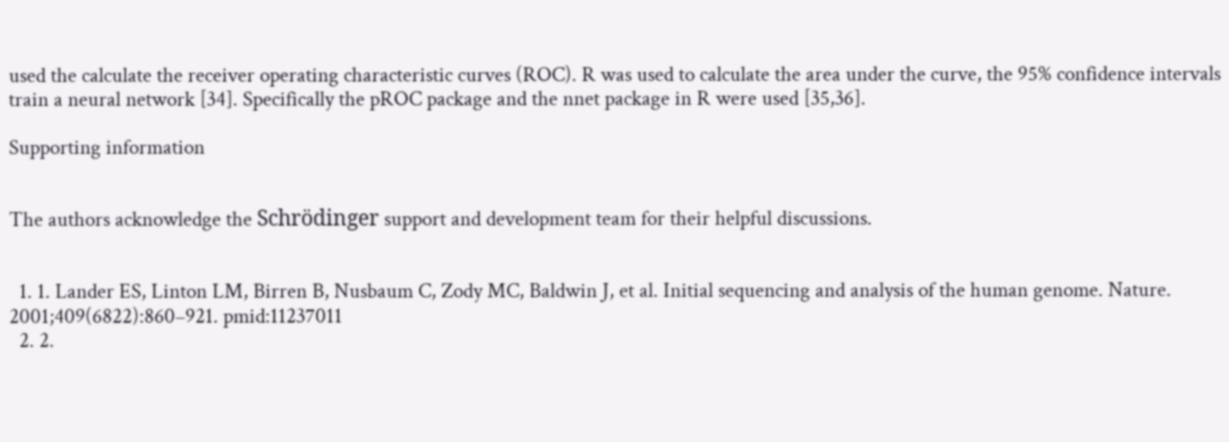used the calculate the receiver operating characteristic curves (ROC). R was used to calculate the area under the curve, the 95% confidence intervals train a neural network [34]. Specifically the pROC package and the nnet package in R were used [35,36].

Supporting information


The authors acknowledge the Schrödinger support and development team for their helpful discussions.


  1. 1. Lander ES, Linton LM, Birren B, Nusbaum C, Zody MC, Baldwin J, et al. Initial sequencing and analysis of the human genome. Nature. 2001;409(6822):860–921. pmid:11237011
  2. 2.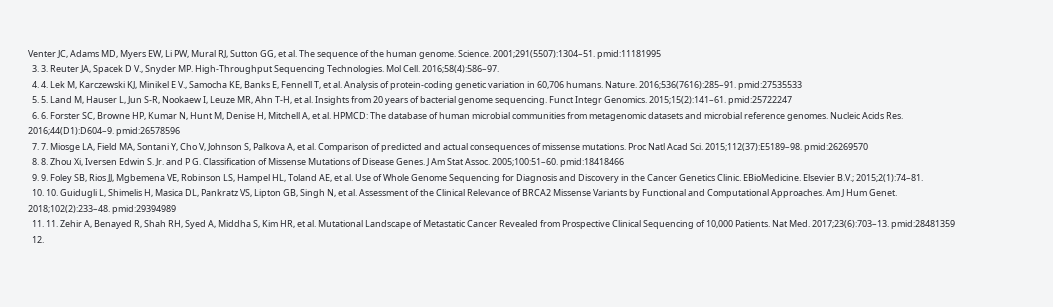Venter JC, Adams MD, Myers EW, Li PW, Mural RJ, Sutton GG, et al. The sequence of the human genome. Science. 2001;291(5507):1304–51. pmid:11181995
  3. 3. Reuter JA, Spacek D V., Snyder MP. High-Throughput Sequencing Technologies. Mol Cell. 2016;58(4):586–97.
  4. 4. Lek M, Karczewski KJ, Minikel E V., Samocha KE, Banks E, Fennell T, et al. Analysis of protein-coding genetic variation in 60,706 humans. Nature. 2016;536(7616):285–91. pmid:27535533
  5. 5. Land M, Hauser L, Jun S-R, Nookaew I, Leuze MR, Ahn T-H, et al. Insights from 20 years of bacterial genome sequencing. Funct Integr Genomics. 2015;15(2):141–61. pmid:25722247
  6. 6. Forster SC, Browne HP, Kumar N, Hunt M, Denise H, Mitchell A, et al. HPMCD: The database of human microbial communities from metagenomic datasets and microbial reference genomes. Nucleic Acids Res. 2016;44(D1):D604–9. pmid:26578596
  7. 7. Miosge LA, Field MA, Sontani Y, Cho V, Johnson S, Palkova A, et al. Comparison of predicted and actual consequences of missense mutations. Proc Natl Acad Sci. 2015;112(37):E5189–98. pmid:26269570
  8. 8. Zhou Xi, Iversen Edwin S. Jr. and P G. Classification of Missense Mutations of Disease Genes. J Am Stat Assoc. 2005;100:51–60. pmid:18418466
  9. 9. Foley SB, Rios JJ, Mgbemena VE, Robinson LS, Hampel HL, Toland AE, et al. Use of Whole Genome Sequencing for Diagnosis and Discovery in the Cancer Genetics Clinic. EBioMedicine. Elsevier B.V.; 2015;2(1):74–81.
  10. 10. Guidugli L, Shimelis H, Masica DL, Pankratz VS, Lipton GB, Singh N, et al. Assessment of the Clinical Relevance of BRCA2 Missense Variants by Functional and Computational Approaches. Am J Hum Genet. 2018;102(2):233–48. pmid:29394989
  11. 11. Zehir A, Benayed R, Shah RH, Syed A, Middha S, Kim HR, et al. Mutational Landscape of Metastatic Cancer Revealed from Prospective Clinical Sequencing of 10,000 Patients. Nat Med. 2017;23(6):703–13. pmid:28481359
  12.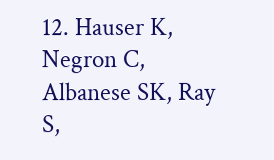12. Hauser K, Negron C, Albanese SK, Ray S,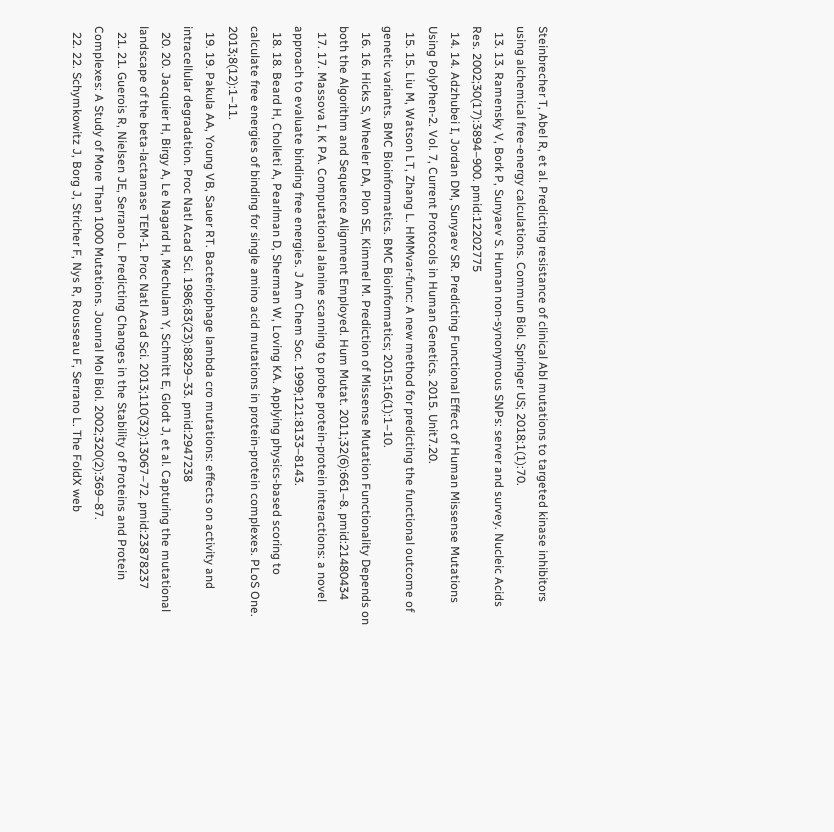Steinbrecher T, Abel R, et al. Predicting resistance of clinical Abl mutations to targeted kinase inhibitors using alchemical free-energy calculations. Commun Biol. Springer US; 2018;1(1):70.
  13. 13. Ramensky V, Bork P, Sunyaev S. Human non-synonymous SNPs: server and survey. Nucleic Acids Res. 2002;30(17):3894–900. pmid:12202775
  14. 14. Adzhubei I, Jordan DM, Sunyaev SR. Predicting Functional Effect of Human Missense Mutations Using PolyPhen-2. Vol. 7, Current Protocols in Human Genetics. 2015. Unit7.20.
  15. 15. Liu M, Watson LT, Zhang L. HMMvar-func: A new method for predicting the functional outcome of genetic variants. BMC Bioinformatics. BMC Bioinformatics; 2015;16(1):1–10.
  16. 16. Hicks S, Wheeler DA, Plon SE, Kimmel M. Prediction of Missense Mutation Functionality Depends on both the Algorithm and Sequence Alignment Employed. Hum Mutat. 2011;32(6):661–8. pmid:21480434
  17. 17. Massova I, K PA. Computational alanine scanning to probe protein-protein interactions: a novel approach to evaluate binding free energies. J Am Chem Soc. 1999;121:8133–8143.
  18. 18. Beard H, Cholleti A, Pearlman D, Sherman W, Loving KA. Applying physics-based scoring to calculate free energies of binding for single amino acid mutations in protein-protein complexes. PLoS One. 2013;8(12):1–11.
  19. 19. Pakula AA, Young VB, Sauer RT. Bacteriophage lambda cro mutations: effects on activity and intracellular degradation. Proc Natl Acad Sci. 1986;83(23):8829–33. pmid:2947238
  20. 20. Jacquier H, Birgy A, Le Nagard H, Mechulam Y, Schmitt E, Glodt J, et al. Capturing the mutational landscape of the beta-lactamase TEM-1. Proc Natl Acad Sci. 2013;110(32):13067–72. pmid:23878237
  21. 21. Guerois R, Nielsen JE, Serrano L. Predicting Changes in the Stability of Proteins and Protein Complexes: A Study of More Than 1000 Mutations. Jounral Mol Biol. 2002;320(2):369–87.
  22. 22. Schymkowitz J, Borg J, Stricher F, Nys R, Rousseau F, Serrano L. The FoldX web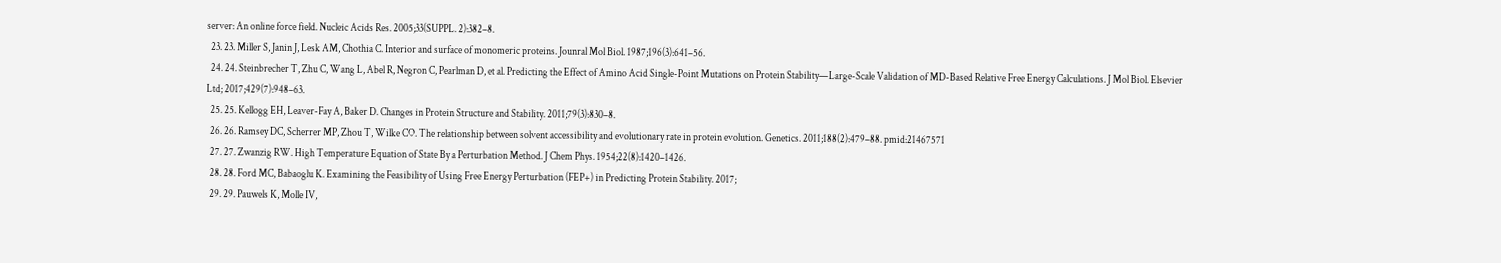server: An online force field. Nucleic Acids Res. 2005;33(SUPPL. 2):382–8.
  23. 23. Miller S, Janin J, Lesk AM, Chothia C. Interior and surface of monomeric proteins. Jounral Mol Biol. 1987;196(3):641–56.
  24. 24. Steinbrecher T, Zhu C, Wang L, Abel R, Negron C, Pearlman D, et al. Predicting the Effect of Amino Acid Single-Point Mutations on Protein Stability—Large-Scale Validation of MD-Based Relative Free Energy Calculations. J Mol Biol. Elsevier Ltd; 2017;429(7):948–63.
  25. 25. Kellogg EH, Leaver-Fay A, Baker D. Changes in Protein Structure and Stability. 2011;79(3):830–8.
  26. 26. Ramsey DC, Scherrer MP, Zhou T, Wilke CO. The relationship between solvent accessibility and evolutionary rate in protein evolution. Genetics. 2011;188(2):479–88. pmid:21467571
  27. 27. Zwanzig RW. High Temperature Equation of State By a Perturbation Method. J Chem Phys. 1954;22(8):1420–1426.
  28. 28. Ford MC, Babaoglu K. Examining the Feasibility of Using Free Energy Perturbation (FEP+) in Predicting Protein Stability. 2017;
  29. 29. Pauwels K, Molle IV,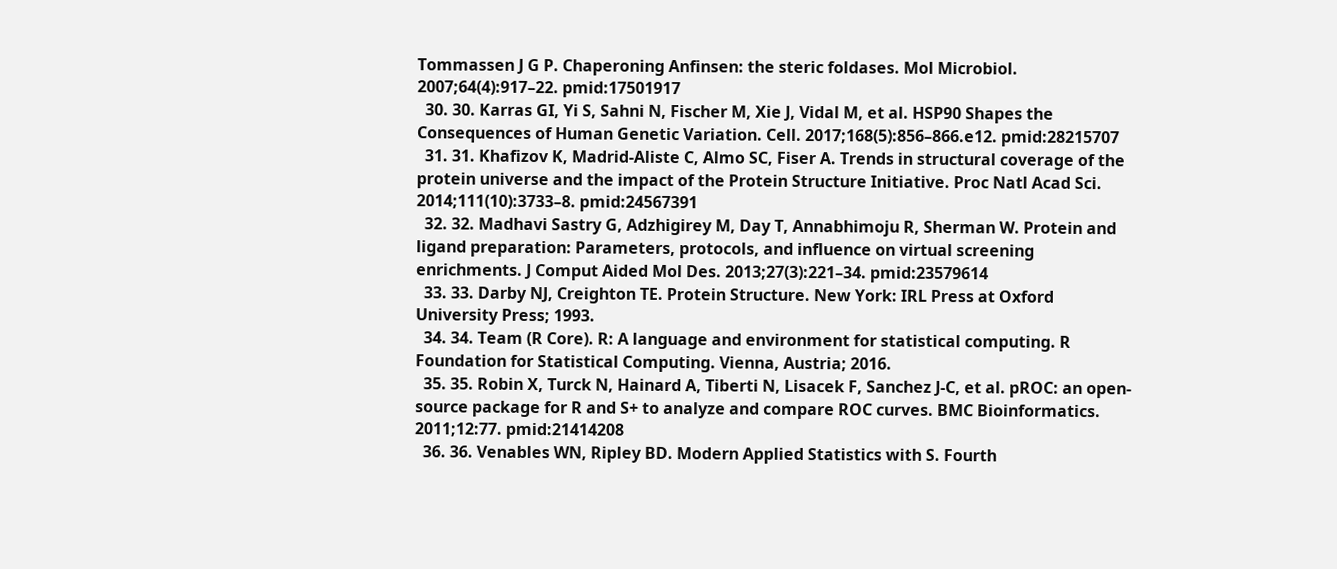Tommassen J G P. Chaperoning Anfinsen: the steric foldases. Mol Microbiol. 2007;64(4):917–22. pmid:17501917
  30. 30. Karras GI, Yi S, Sahni N, Fischer M, Xie J, Vidal M, et al. HSP90 Shapes the Consequences of Human Genetic Variation. Cell. 2017;168(5):856–866.e12. pmid:28215707
  31. 31. Khafizov K, Madrid-Aliste C, Almo SC, Fiser A. Trends in structural coverage of the protein universe and the impact of the Protein Structure Initiative. Proc Natl Acad Sci. 2014;111(10):3733–8. pmid:24567391
  32. 32. Madhavi Sastry G, Adzhigirey M, Day T, Annabhimoju R, Sherman W. Protein and ligand preparation: Parameters, protocols, and influence on virtual screening enrichments. J Comput Aided Mol Des. 2013;27(3):221–34. pmid:23579614
  33. 33. Darby NJ, Creighton TE. Protein Structure. New York: IRL Press at Oxford University Press; 1993.
  34. 34. Team (R Core). R: A language and environment for statistical computing. R Foundation for Statistical Computing. Vienna, Austria; 2016.
  35. 35. Robin X, Turck N, Hainard A, Tiberti N, Lisacek F, Sanchez J-C, et al. pROC: an open-source package for R and S+ to analyze and compare ROC curves. BMC Bioinformatics. 2011;12:77. pmid:21414208
  36. 36. Venables WN, Ripley BD. Modern Applied Statistics with S. Fourth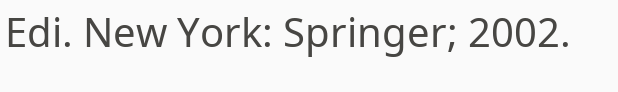Edi. New York: Springer; 2002.